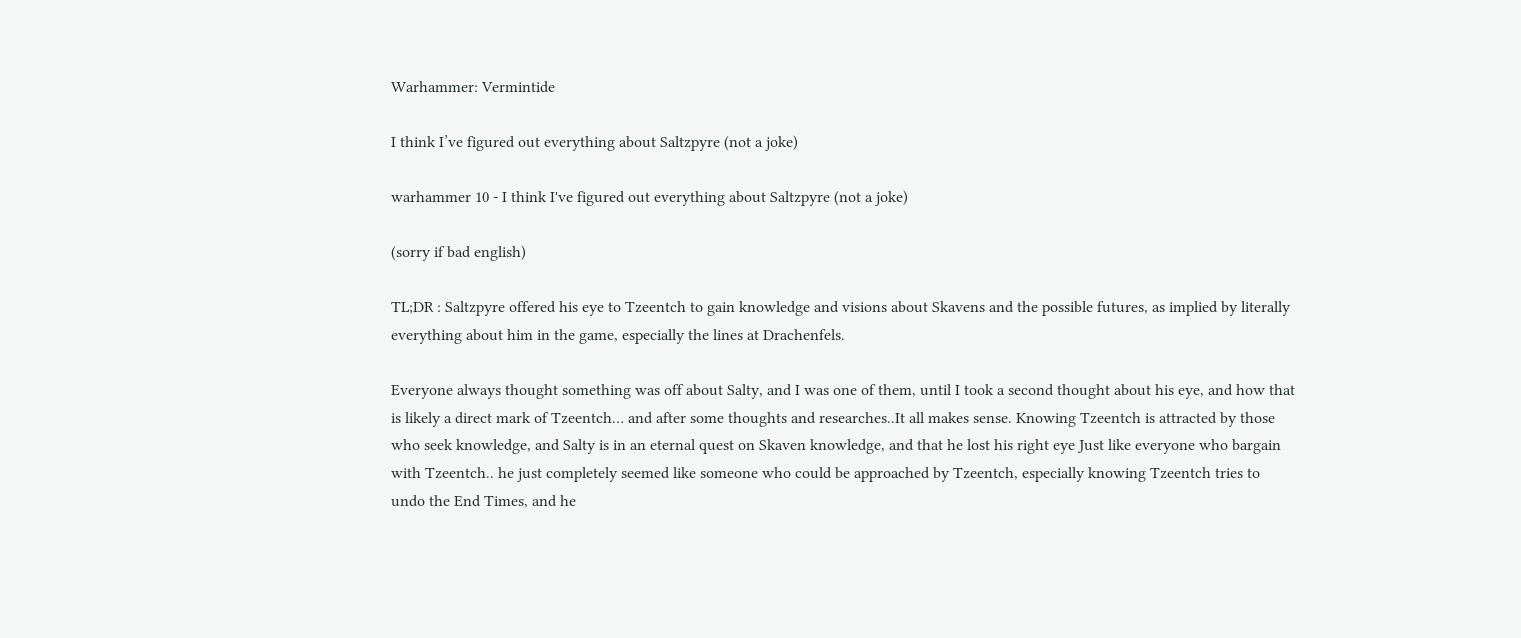Warhammer: Vermintide

I think I’ve figured out everything about Saltzpyre (not a joke)

warhammer 10 - I think I've figured out everything about Saltzpyre (not a joke)

(sorry if bad english)

TL;DR : Saltzpyre offered his eye to Tzeentch to gain knowledge and visions about Skavens and the possible futures, as implied by literally everything about him in the game, especially the lines at Drachenfels.

Everyone always thought something was off about Salty, and I was one of them, until I took a second thought about his eye, and how that is likely a direct mark of Tzeentch… and after some thoughts and researches..It all makes sense. Knowing Tzeentch is attracted by those who seek knowledge, and Salty is in an eternal quest on Skaven knowledge, and that he lost his right eye Just like everyone who bargain with Tzeentch.. he just completely seemed like someone who could be approached by Tzeentch, especially knowing Tzeentch tries to undo the End Times, and he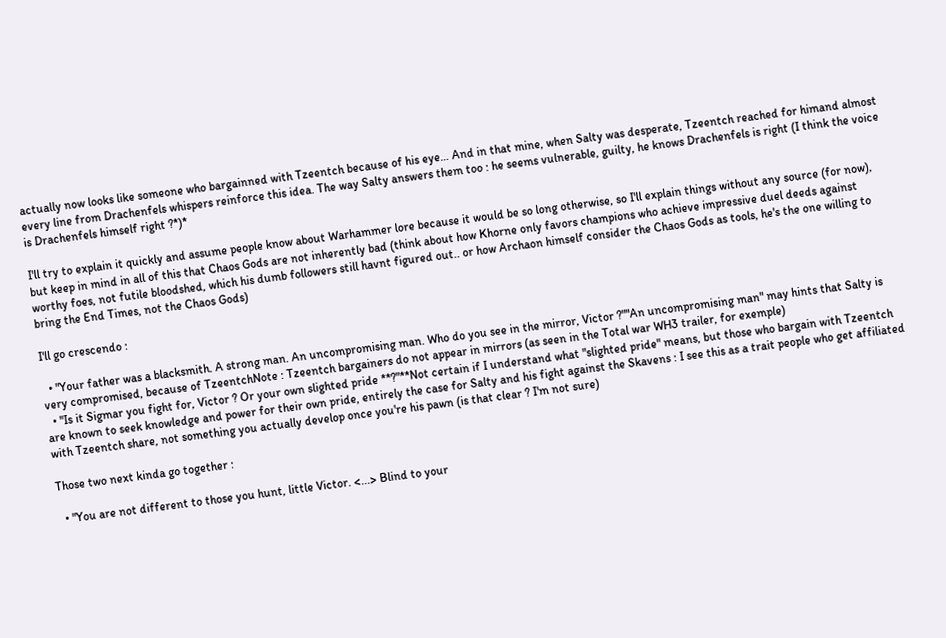actually now looks like someone who bargainned with Tzeentch because of his eye… And in that mine, when Salty was desperate, Tzeentch reached for himand almost every line from Drachenfels whispers reinforce this idea. The way Salty answers them too : he seems vulnerable, guilty, he knows Drachenfels is right (I think the voice is Drachenfels himself right ?*)*

I'll try to explain it quickly and assume people know about Warhammer lore because it would be so long otherwise, so I'll explain things without any source (for now), but keep in mind in all of this that Chaos Gods are not inherently bad (think about how Khorne only favors champions who achieve impressive duel deeds against worthy foes, not futile bloodshed, which his dumb followers still havnt figured out.. or how Archaon himself consider the Chaos Gods as tools, he's the one willing to bring the End Times, not the Chaos Gods)

I'll go crescendo :

  • "Your father was a blacksmith. A strong man. An uncompromising man. Who do you see in the mirror, Victor ?""An uncompromising man" may hints that Salty is very compromised, because of TzeentchNote : Tzeentch bargainers do not appear in mirrors (as seen in the Total war WH3 trailer, for exemple)
  • "Is it Sigmar you fight for, Victor ? Or your own slighted pride **?"**Not certain if I understand what "slighted pride" means, but those who bargain with Tzeentch are known to seek knowledge and power for their own pride, entirely the case for Salty and his fight against the Skavens : I see this as a trait people who get affiliated with Tzeentch share, not something you actually develop once you're his pawn (is that clear ? I'm not sure)

Those two next kinda go together :

  • "You are not different to those you hunt, little Victor. <...> Blind to your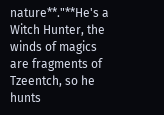nature**."**He's a Witch Hunter, the winds of magics are fragments of Tzeentch, so he hunts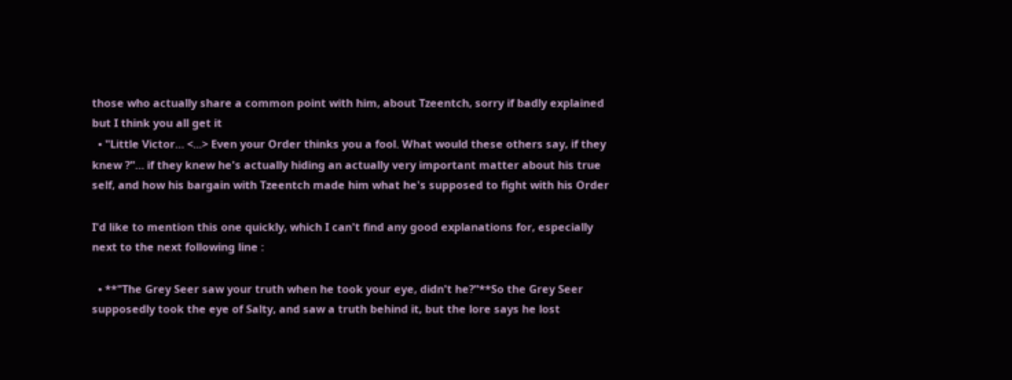those who actually share a common point with him, about Tzeentch, sorry if badly explained but I think you all get it
  • "Little Victor… <...> Even your Order thinks you a fool. What would these others say, if they knew ?"… if they knew he's actually hiding an actually very important matter about his true self, and how his bargain with Tzeentch made him what he's supposed to fight with his Order

I'd like to mention this one quickly, which I can't find any good explanations for, especially next to the next following line :

  • **"The Grey Seer saw your truth when he took your eye, didn't he?"**So the Grey Seer supposedly took the eye of Salty, and saw a truth behind it, but the lore says he lost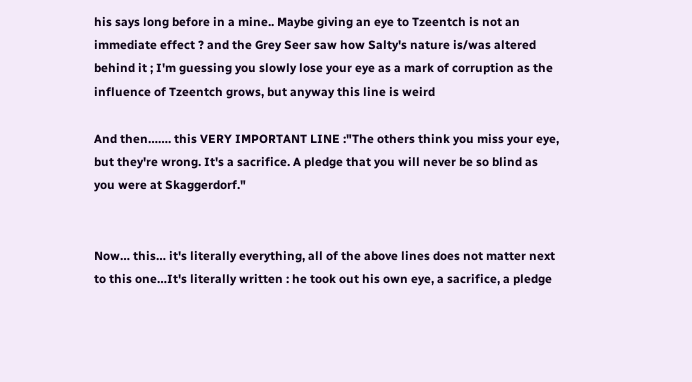his says long before in a mine.. Maybe giving an eye to Tzeentch is not an immediate effect ? and the Grey Seer saw how Salty's nature is/was altered behind it ; I'm guessing you slowly lose your eye as a mark of corruption as the influence of Tzeentch grows, but anyway this line is weird

And then……. this VERY IMPORTANT LINE :"The others think you miss your eye, but they're wrong. It's a sacrifice. A pledge that you will never be so blind as you were at Skaggerdorf."


Now… this… it's literally everything, all of the above lines does not matter next to this one…It's literally written : he took out his own eye, a sacrifice, a pledge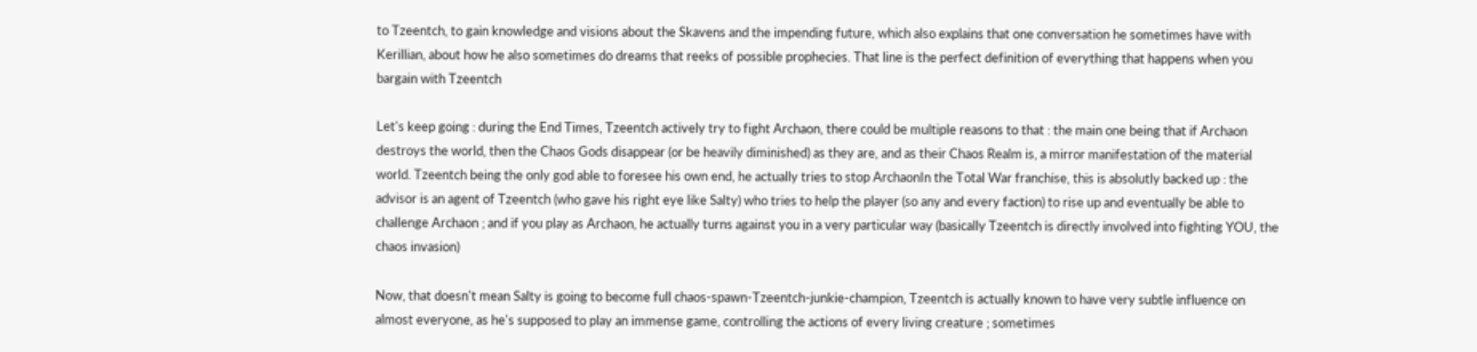to Tzeentch, to gain knowledge and visions about the Skavens and the impending future, which also explains that one conversation he sometimes have with Kerillian, about how he also sometimes do dreams that reeks of possible prophecies. That line is the perfect definition of everything that happens when you bargain with Tzeentch

Let's keep going : during the End Times, Tzeentch actively try to fight Archaon, there could be multiple reasons to that : the main one being that if Archaon destroys the world, then the Chaos Gods disappear (or be heavily diminished) as they are, and as their Chaos Realm is, a mirror manifestation of the material world. Tzeentch being the only god able to foresee his own end, he actually tries to stop ArchaonIn the Total War franchise, this is absolutly backed up : the advisor is an agent of Tzeentch (who gave his right eye like Salty) who tries to help the player (so any and every faction) to rise up and eventually be able to challenge Archaon ; and if you play as Archaon, he actually turns against you in a very particular way (basically Tzeentch is directly involved into fighting YOU, the chaos invasion)

Now, that doesn't mean Salty is going to become full chaos-spawn-Tzeentch-junkie-champion, Tzeentch is actually known to have very subtle influence on almost everyone, as he's supposed to play an immense game, controlling the actions of every living creature ; sometimes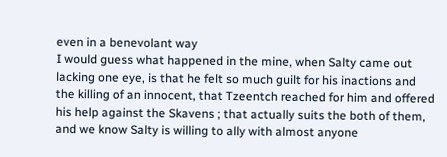even in a benevolant way
I would guess what happened in the mine, when Salty came out lacking one eye, is that he felt so much guilt for his inactions and the killing of an innocent, that Tzeentch reached for him and offered his help against the Skavens ; that actually suits the both of them, and we know Salty is willing to ally with almost anyone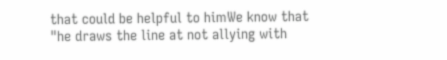that could be helpful to himWe know that "he draws the line at not allying with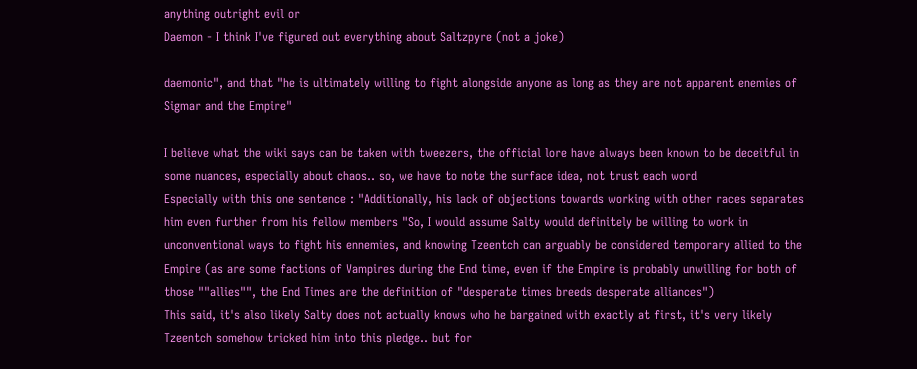anything outright evil or
Daemon - I think I've figured out everything about Saltzpyre (not a joke)

daemonic", and that "he is ultimately willing to fight alongside anyone as long as they are not apparent enemies of Sigmar and the Empire"

I believe what the wiki says can be taken with tweezers, the official lore have always been known to be deceitful in some nuances, especially about chaos.. so, we have to note the surface idea, not trust each word
Especially with this one sentence : "Additionally, his lack of objections towards working with other races separates him even further from his fellow members "So, I would assume Salty would definitely be willing to work in unconventional ways to fight his ennemies, and knowing Tzeentch can arguably be considered temporary allied to the Empire (as are some factions of Vampires during the End time, even if the Empire is probably unwilling for both of those ""allies"", the End Times are the definition of "desperate times breeds desperate alliances")
This said, it's also likely Salty does not actually knows who he bargained with exactly at first, it's very likely Tzeentch somehow tricked him into this pledge.. but for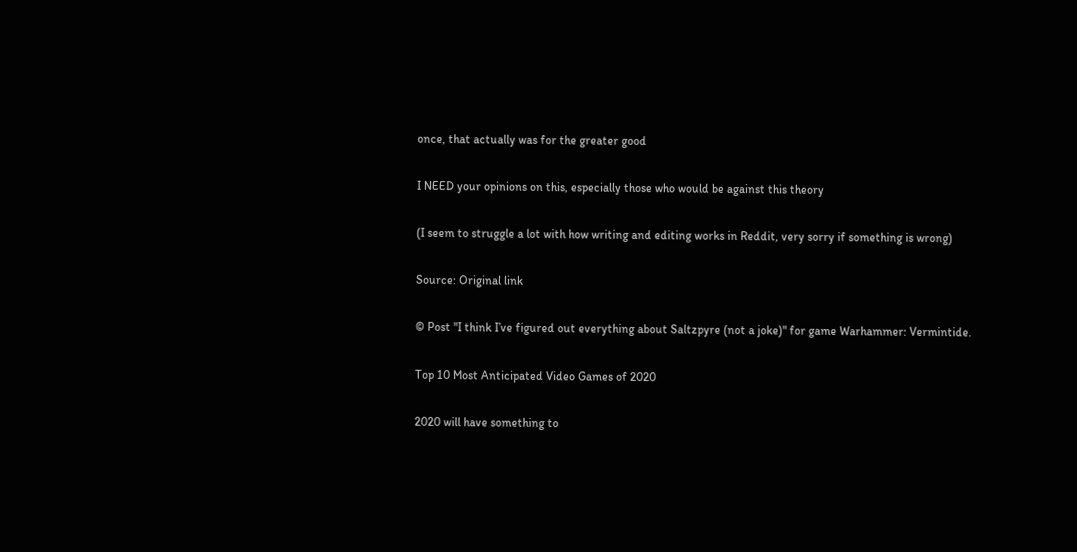once, that actually was for the greater good

I NEED your opinions on this, especially those who would be against this theory

(I seem to struggle a lot with how writing and editing works in Reddit, very sorry if something is wrong)

Source: Original link

© Post "I think I’ve figured out everything about Saltzpyre (not a joke)" for game Warhammer: Vermintide.

Top 10 Most Anticipated Video Games of 2020

2020 will have something to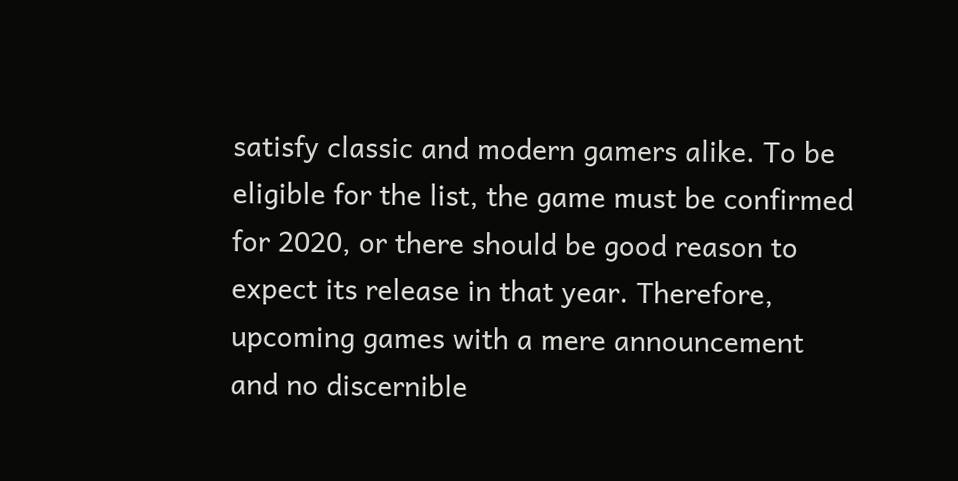satisfy classic and modern gamers alike. To be eligible for the list, the game must be confirmed for 2020, or there should be good reason to expect its release in that year. Therefore, upcoming games with a mere announcement and no discernible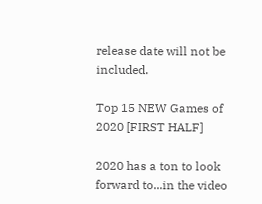release date will not be included.

Top 15 NEW Games of 2020 [FIRST HALF]

2020 has a ton to look forward to...in the video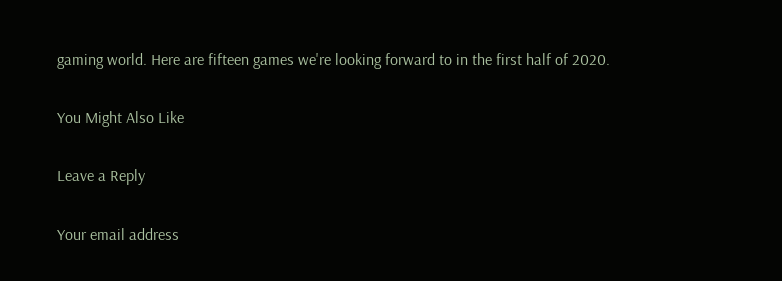gaming world. Here are fifteen games we're looking forward to in the first half of 2020.

You Might Also Like

Leave a Reply

Your email address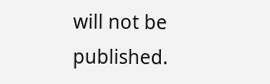will not be published.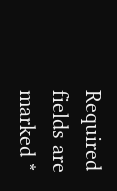Required fields are marked *